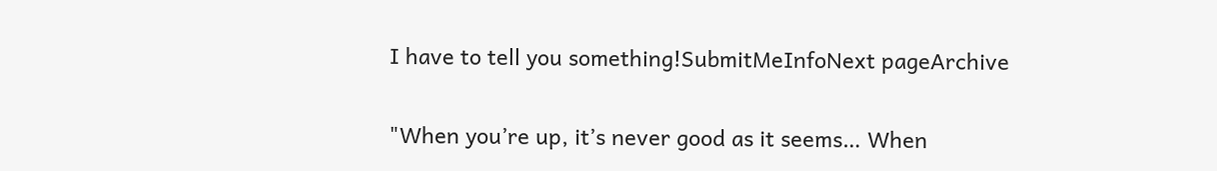I have to tell you something!SubmitMeInfoNext pageArchive

"When you’re up, it’s never good as it seems… When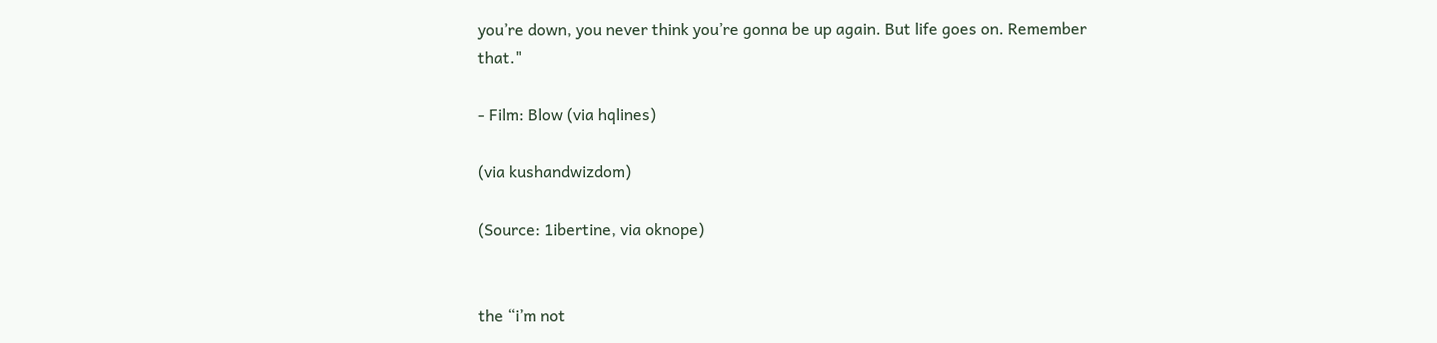you’re down, you never think you’re gonna be up again. But life goes on. Remember that."

- Film: Blow (via hqlines)

(via kushandwizdom)

(Source: 1ibertine, via oknope)


the “i’m not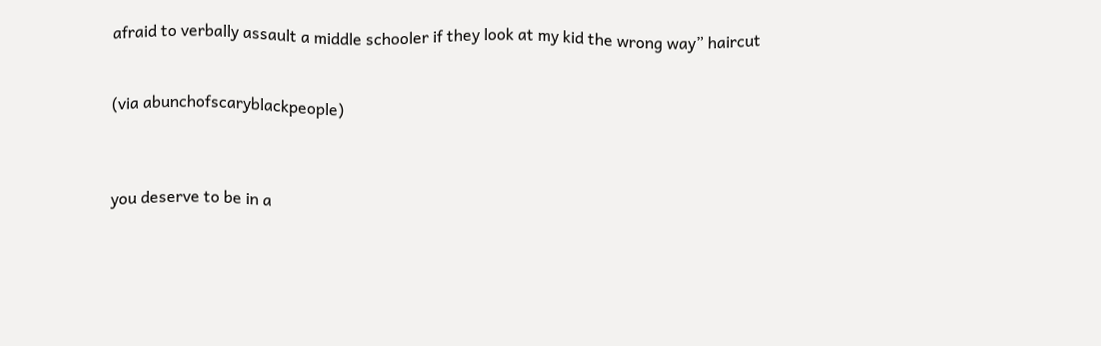afraid to verbally assault a middle schooler if they look at my kid the wrong way” haircut


(via abunchofscaryblackpeople)



you deserve to be in a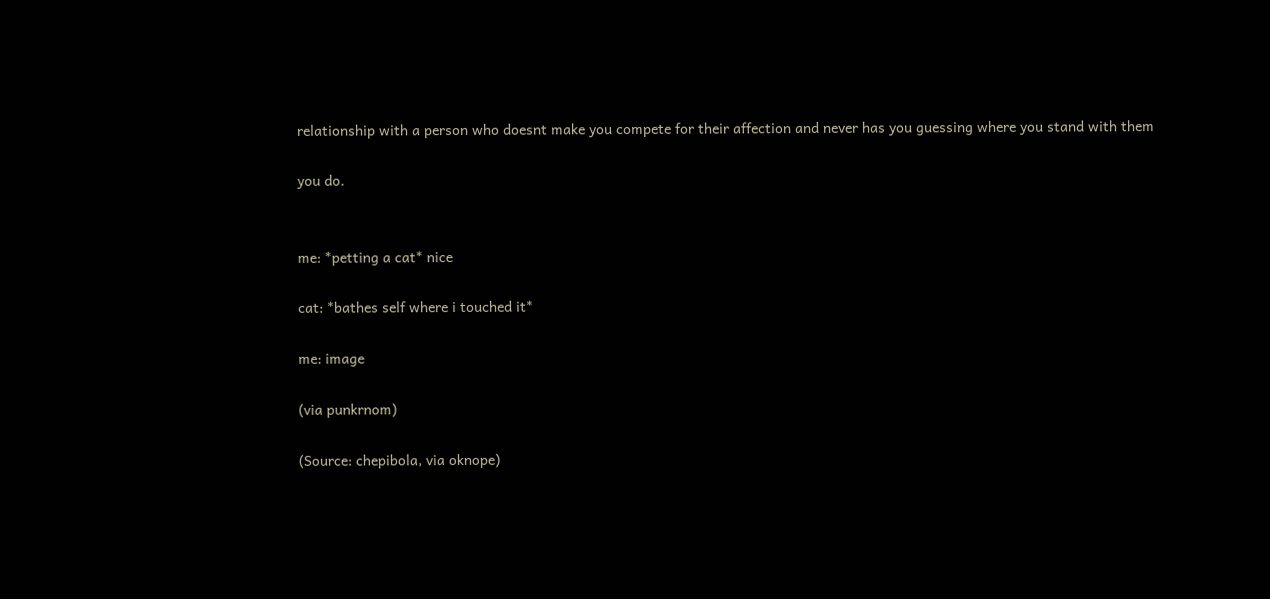relationship with a person who doesnt make you compete for their affection and never has you guessing where you stand with them

you do.


me: *petting a cat* nice

cat: *bathes self where i touched it*

me: image

(via punkrnom)

(Source: chepibola, via oknope)